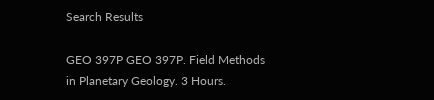Search Results

GEO 397P GEO 397P. Field Methods in Planetary Geology. 3 Hours.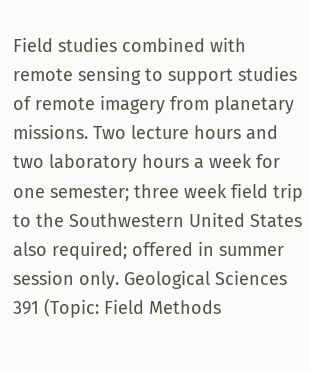Field studies combined with remote sensing to support studies of remote imagery from planetary missions. Two lecture hours and two laboratory hours a week for one semester; three week field trip to the Southwestern United States also required; offered in summer session only. Geological Sciences 391 (Topic: Field Methods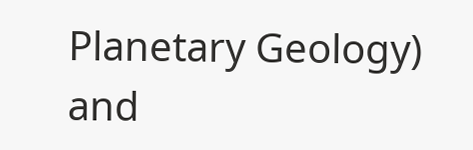Planetary Geology) and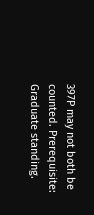397P may not both be counted. Prerequisite: Graduate standing.